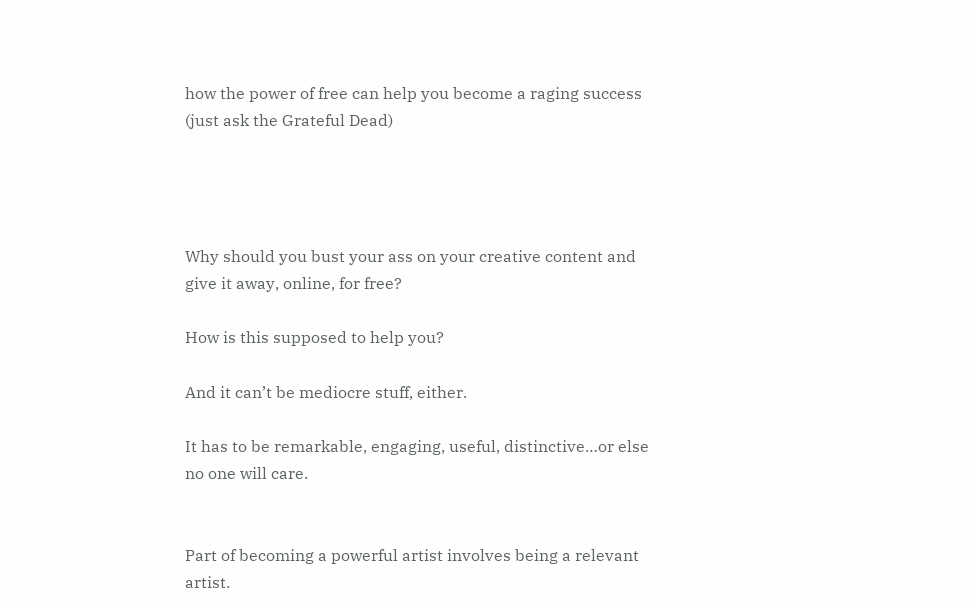how the power of free can help you become a raging success (just ask the Grateful Dead)




Why should you bust your ass on your creative content and give it away, online, for free?

How is this supposed to help you?

And it can’t be mediocre stuff, either.

It has to be remarkable, engaging, useful, distinctive…or else no one will care.


Part of becoming a powerful artist involves being a relevant artist.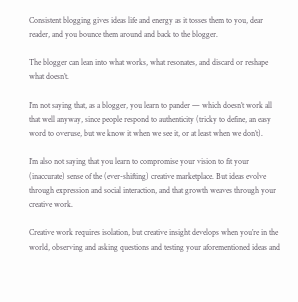Consistent blogging gives ideas life and energy as it tosses them to you, dear reader, and you bounce them around and back to the blogger.

The blogger can lean into what works, what resonates, and discard or reshape what doesn’t.

I’m not saying that, as a blogger, you learn to pander — which doesn’t work all that well anyway, since people respond to authenticity (tricky to define, an easy word to overuse, but we know it when we see it, or at least when we don’t).

I’m also not saying that you learn to compromise your vision to fit your (inaccurate) sense of the (ever-shifting) creative marketplace. But ideas evolve through expression and social interaction, and that growth weaves through your creative work.

Creative work requires isolation, but creative insight develops when you’re in the world, observing and asking questions and testing your aforementioned ideas and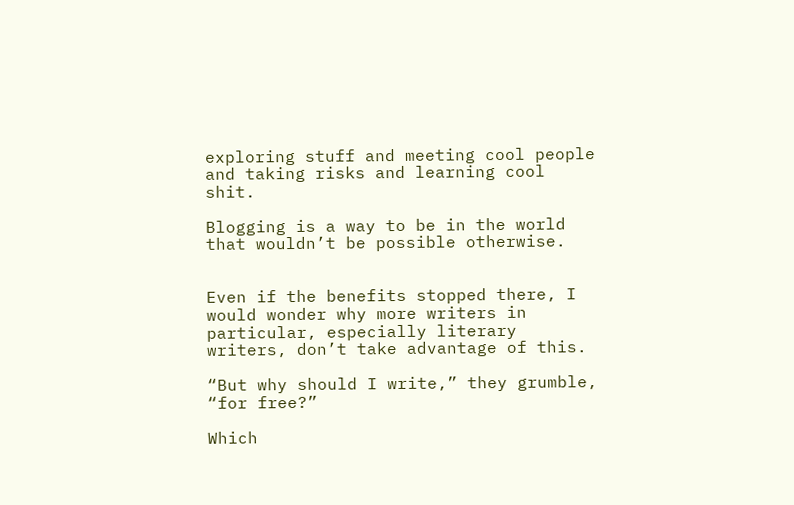exploring stuff and meeting cool people and taking risks and learning cool shit.

Blogging is a way to be in the world that wouldn’t be possible otherwise.


Even if the benefits stopped there, I would wonder why more writers in particular, especially literary writers, don’t take advantage of this.

“But why should I write,” they grumble, “for free?”

Which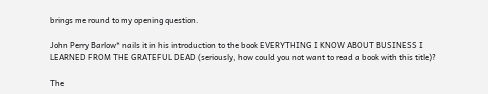brings me round to my opening question.

John Perry Barlow* nails it in his introduction to the book EVERYTHING I KNOW ABOUT BUSINESS I LEARNED FROM THE GRATEFUL DEAD (seriously, how could you not want to read a book with this title)?

The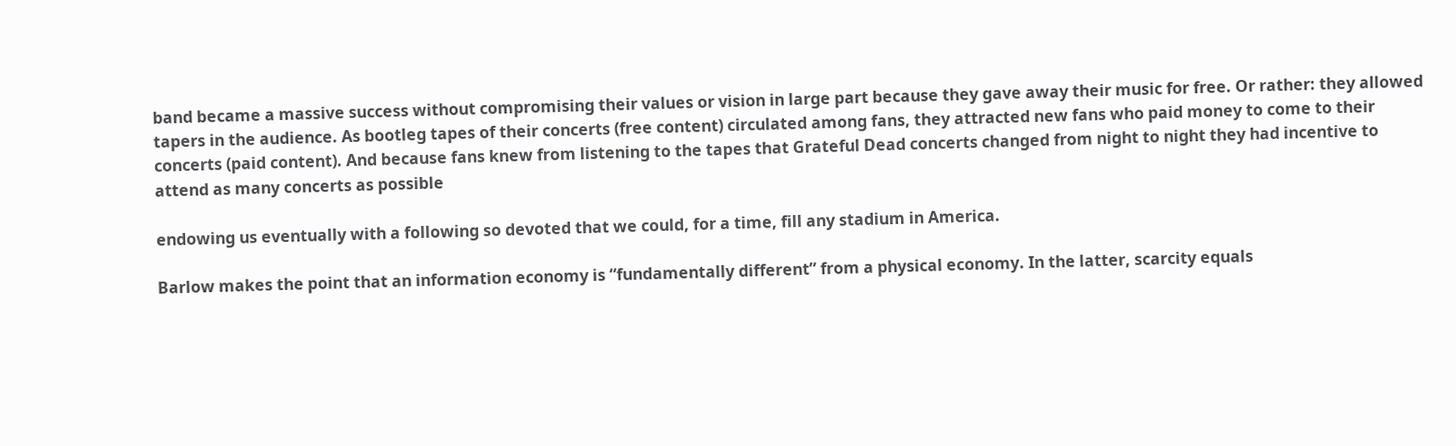band became a massive success without compromising their values or vision in large part because they gave away their music for free. Or rather: they allowed tapers in the audience. As bootleg tapes of their concerts (free content) circulated among fans, they attracted new fans who paid money to come to their concerts (paid content). And because fans knew from listening to the tapes that Grateful Dead concerts changed from night to night they had incentive to attend as many concerts as possible

endowing us eventually with a following so devoted that we could, for a time, fill any stadium in America.

Barlow makes the point that an information economy is “fundamentally different” from a physical economy. In the latter, scarcity equals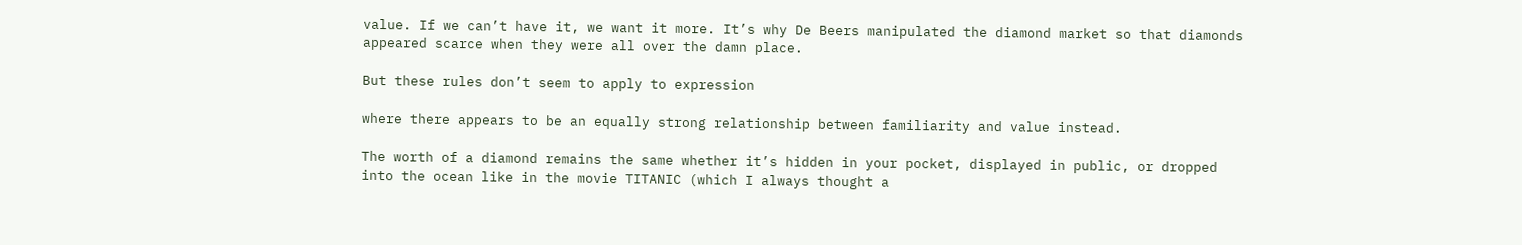value. If we can’t have it, we want it more. It’s why De Beers manipulated the diamond market so that diamonds appeared scarce when they were all over the damn place.

But these rules don’t seem to apply to expression

where there appears to be an equally strong relationship between familiarity and value instead.

The worth of a diamond remains the same whether it’s hidden in your pocket, displayed in public, or dropped into the ocean like in the movie TITANIC (which I always thought a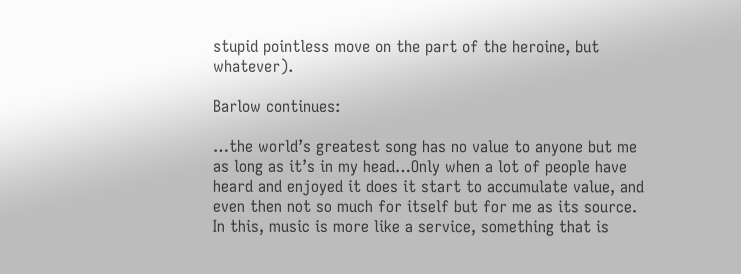stupid pointless move on the part of the heroine, but whatever).

Barlow continues:

…the world’s greatest song has no value to anyone but me as long as it’s in my head…Only when a lot of people have heard and enjoyed it does it start to accumulate value, and even then not so much for itself but for me as its source. In this, music is more like a service, something that is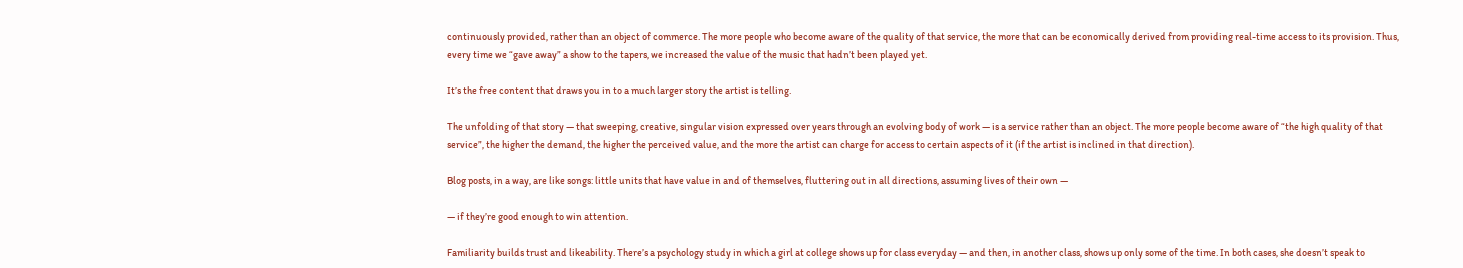continuously provided, rather than an object of commerce. The more people who become aware of the quality of that service, the more that can be economically derived from providing real-time access to its provision. Thus, every time we “gave away” a show to the tapers, we increased the value of the music that hadn’t been played yet.

It’s the free content that draws you in to a much larger story the artist is telling.

The unfolding of that story — that sweeping, creative, singular vision expressed over years through an evolving body of work — is a service rather than an object. The more people become aware of “the high quality of that service”, the higher the demand, the higher the perceived value, and the more the artist can charge for access to certain aspects of it (if the artist is inclined in that direction).

Blog posts, in a way, are like songs: little units that have value in and of themselves, fluttering out in all directions, assuming lives of their own —

— if they’re good enough to win attention.

Familiarity builds trust and likeability. There’s a psychology study in which a girl at college shows up for class everyday — and then, in another class, shows up only some of the time. In both cases, she doesn’t speak to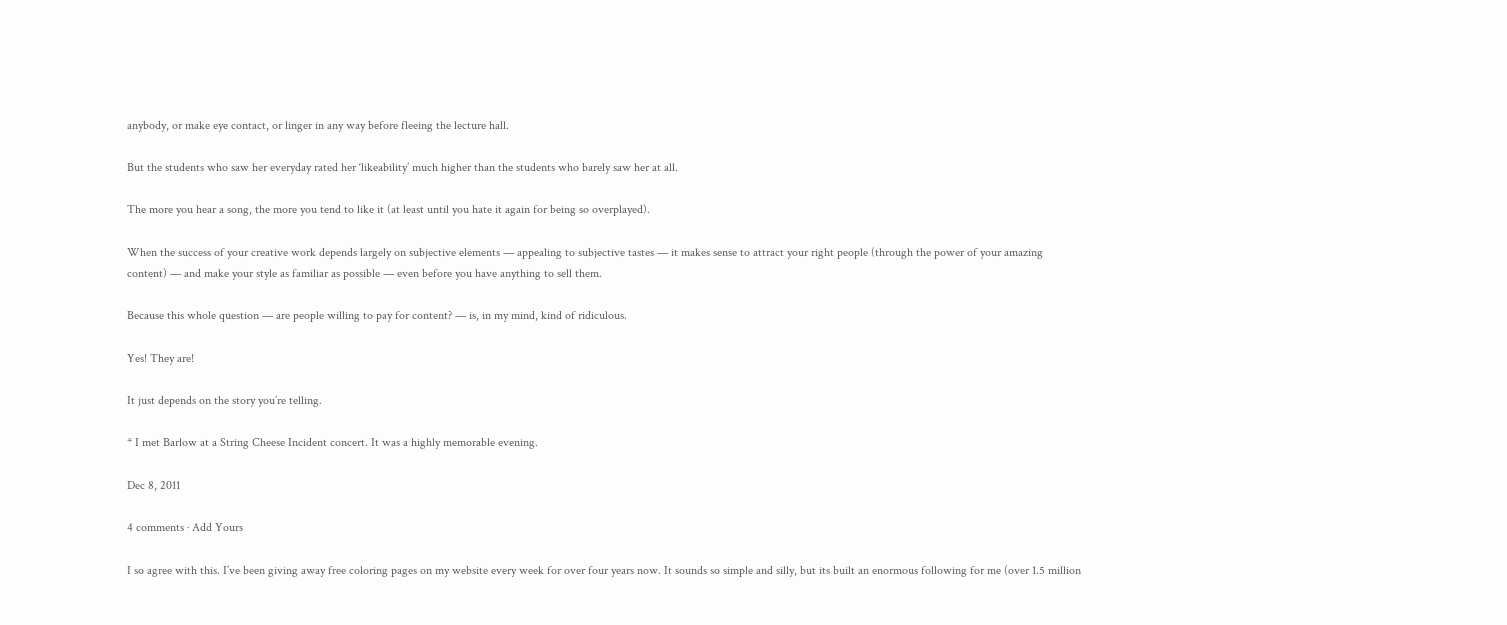anybody, or make eye contact, or linger in any way before fleeing the lecture hall.

But the students who saw her everyday rated her ‘likeability’ much higher than the students who barely saw her at all.

The more you hear a song, the more you tend to like it (at least until you hate it again for being so overplayed).

When the success of your creative work depends largely on subjective elements — appealing to subjective tastes — it makes sense to attract your right people (through the power of your amazing content) — and make your style as familiar as possible — even before you have anything to sell them.

Because this whole question — are people willing to pay for content? — is, in my mind, kind of ridiculous.

Yes! They are!

It just depends on the story you’re telling.

* I met Barlow at a String Cheese Incident concert. It was a highly memorable evening.

Dec 8, 2011

4 comments · Add Yours

I so agree with this. I’ve been giving away free coloring pages on my website every week for over four years now. It sounds so simple and silly, but its built an enormous following for me (over 1.5 million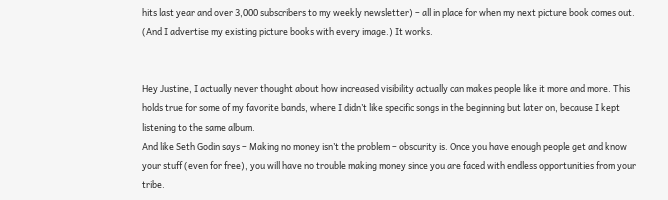hits last year and over 3,000 subscribers to my weekly newsletter) – all in place for when my next picture book comes out. (And I advertise my existing picture books with every image.) It works.


Hey Justine, I actually never thought about how increased visibility actually can makes people like it more and more. This holds true for some of my favorite bands, where I didn’t like specific songs in the beginning but later on, because I kept listening to the same album.
And like Seth Godin says – Making no money isn’t the problem – obscurity is. Once you have enough people get and know your stuff (even for free), you will have no trouble making money since you are faced with endless opportunities from your tribe.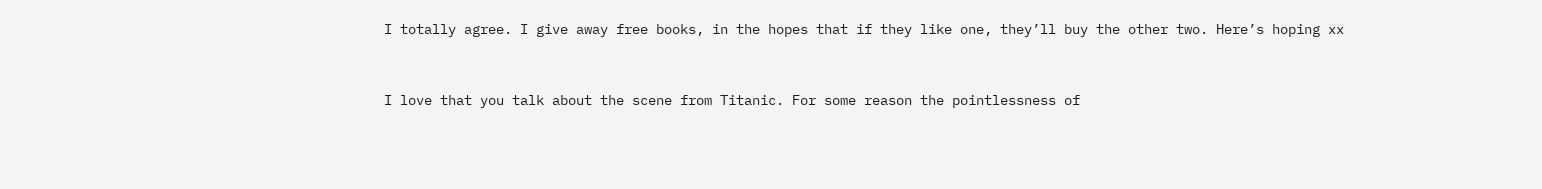I totally agree. I give away free books, in the hopes that if they like one, they’ll buy the other two. Here’s hoping xx


I love that you talk about the scene from Titanic. For some reason the pointlessness of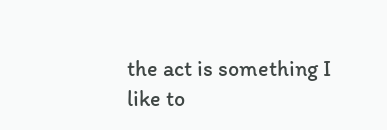the act is something I like to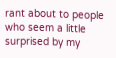rant about to people who seem a little surprised by my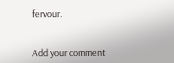fervour.


Add your comment